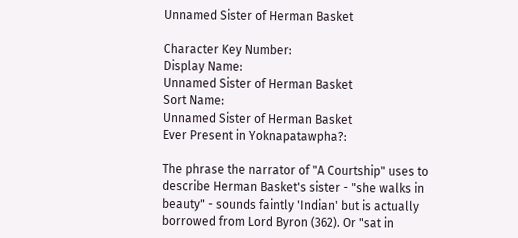Unnamed Sister of Herman Basket

Character Key Number:
Display Name:
Unnamed Sister of Herman Basket
Sort Name:
Unnamed Sister of Herman Basket
Ever Present in Yoknapatawpha?:

The phrase the narrator of "A Courtship" uses to describe Herman Basket's sister - "she walks in beauty" - sounds faintly 'Indian' but is actually borrowed from Lord Byron (362). Or "sat in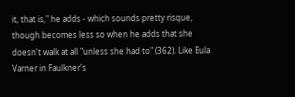it, that is," he adds - which sounds pretty risque, though becomes less so when he adds that she doesn't walk at all "unless she had to" (362). Like Eula Varner in Faulkner's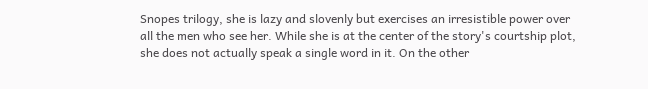Snopes trilogy, she is lazy and slovenly but exercises an irresistible power over all the men who see her. While she is at the center of the story's courtship plot, she does not actually speak a single word in it. On the other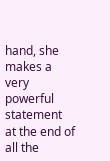hand, she makes a very powerful statement at the end of all the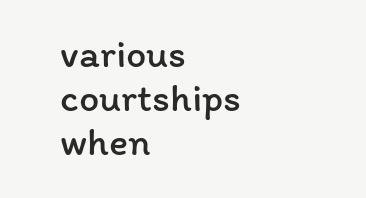various courtships when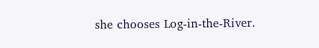she chooses Log-in-the-River.